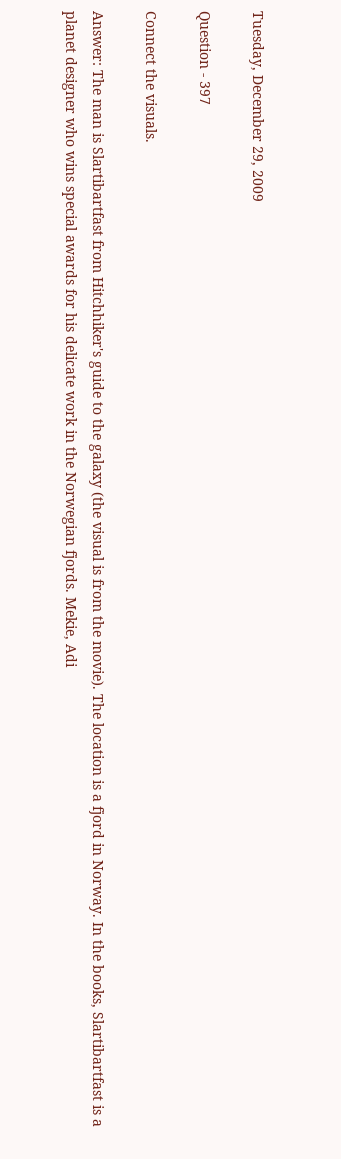Tuesday, December 29, 2009

Question - 397

Connect the visuals.

Answer: The man is Slartibartfast from Hitchhiker's guide to the galaxy (the visual is from the movie). The location is a fjord in Norway. In the books, Slartibartfast is a planet designer who wins special awards for his delicate work in the Norwegian fjords. Mekie, Adi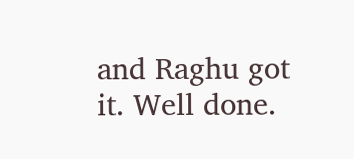and Raghu got it. Well done.